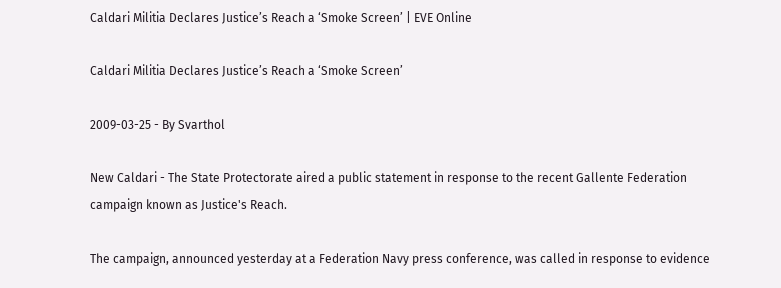Caldari Militia Declares Justice’s Reach a ‘Smoke Screen’ | EVE Online

Caldari Militia Declares Justice’s Reach a ‘Smoke Screen’

2009-03-25 - By Svarthol

New Caldari - The State Protectorate aired a public statement in response to the recent Gallente Federation campaign known as Justice's Reach.

The campaign, announced yesterday at a Federation Navy press conference, was called in response to evidence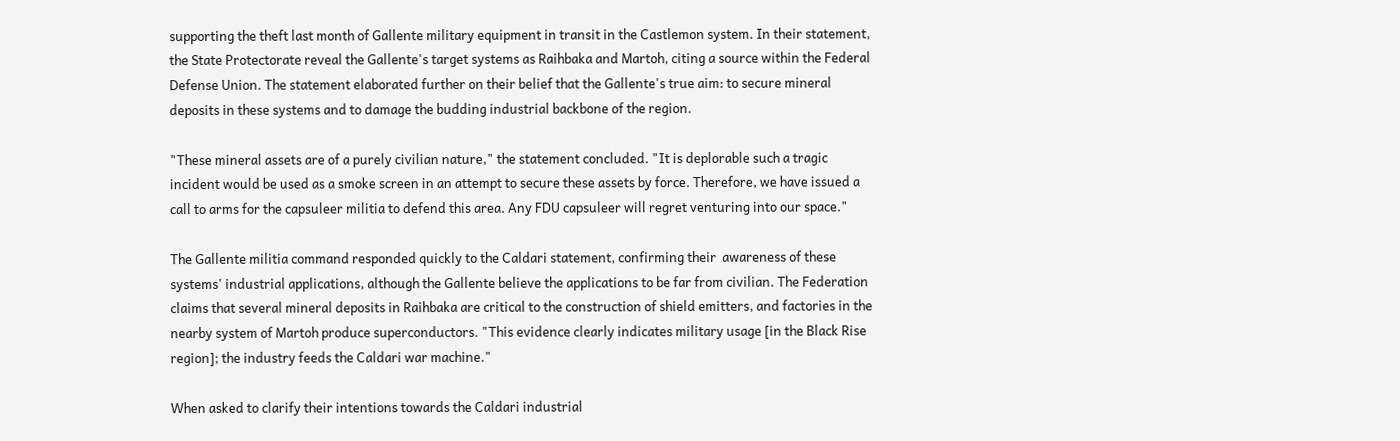supporting the theft last month of Gallente military equipment in transit in the Castlemon system. In their statement, the State Protectorate reveal the Gallente's target systems as Raihbaka and Martoh, citing a source within the Federal Defense Union. The statement elaborated further on their belief that the Gallente's true aim: to secure mineral deposits in these systems and to damage the budding industrial backbone of the region.

"These mineral assets are of a purely civilian nature," the statement concluded. "It is deplorable such a tragic incident would be used as a smoke screen in an attempt to secure these assets by force. Therefore, we have issued a call to arms for the capsuleer militia to defend this area. Any FDU capsuleer will regret venturing into our space."

The Gallente militia command responded quickly to the Caldari statement, confirming their  awareness of these systems' industrial applications, although the Gallente believe the applications to be far from civilian. The Federation claims that several mineral deposits in Raihbaka are critical to the construction of shield emitters, and factories in the nearby system of Martoh produce superconductors. "This evidence clearly indicates military usage [in the Black Rise region]; the industry feeds the Caldari war machine."

When asked to clarify their intentions towards the Caldari industrial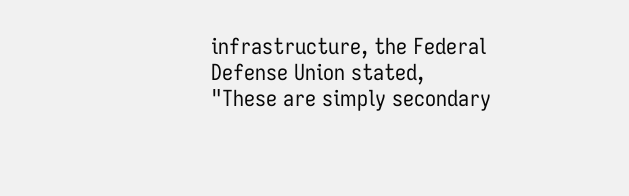infrastructure, the Federal Defense Union stated, "These are simply secondary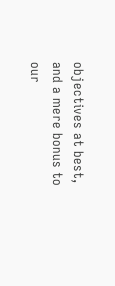objectives at best, and a mere bonus to our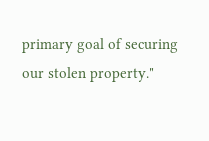primary goal of securing our stolen property."